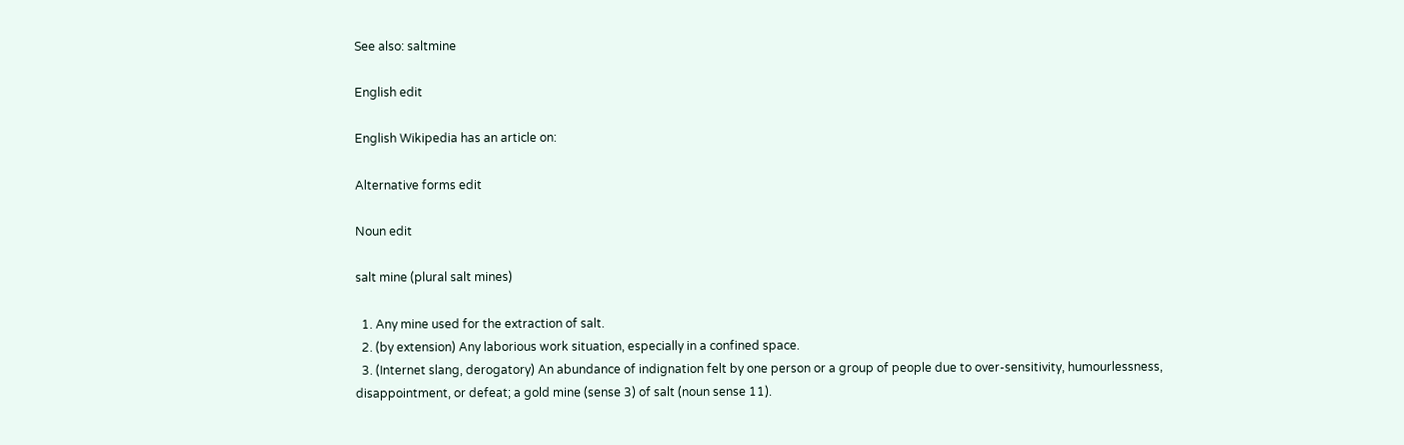See also: saltmine

English edit

English Wikipedia has an article on:

Alternative forms edit

Noun edit

salt mine (plural salt mines)

  1. Any mine used for the extraction of salt.
  2. (by extension) Any laborious work situation, especially in a confined space.
  3. (Internet slang, derogatory) An abundance of indignation felt by one person or a group of people due to over-sensitivity, humourlessness, disappointment, or defeat; a gold mine (sense 3) of salt (noun sense 11).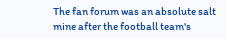The fan forum was an absolute salt mine after the football team's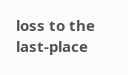loss to the last-place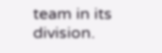team in its division.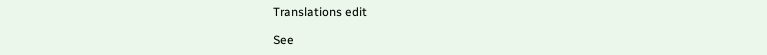Translations edit

See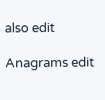also edit

Anagrams edit